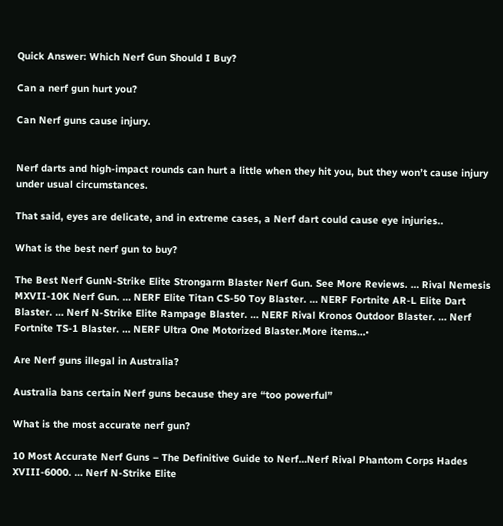Quick Answer: Which Nerf Gun Should I Buy?

Can a nerf gun hurt you?

Can Nerf guns cause injury.


Nerf darts and high-impact rounds can hurt a little when they hit you, but they won’t cause injury under usual circumstances.

That said, eyes are delicate, and in extreme cases, a Nerf dart could cause eye injuries..

What is the best nerf gun to buy?

The Best Nerf GunN-Strike Elite Strongarm Blaster Nerf Gun. See More Reviews. … Rival Nemesis MXVII-10K Nerf Gun. … NERF Elite Titan CS-50 Toy Blaster. … NERF Fortnite AR-L Elite Dart Blaster. … Nerf N-Strike Elite Rampage Blaster. … NERF Rival Kronos Outdoor Blaster. … Nerf Fortnite TS-1 Blaster. … NERF Ultra One Motorized Blaster.More items…•

Are Nerf guns illegal in Australia?

Australia bans certain Nerf guns because they are “too powerful”

What is the most accurate nerf gun?

10 Most Accurate Nerf Guns – The Definitive Guide to Nerf…Nerf Rival Phantom Corps Hades XVIII-6000. … Nerf N-Strike Elite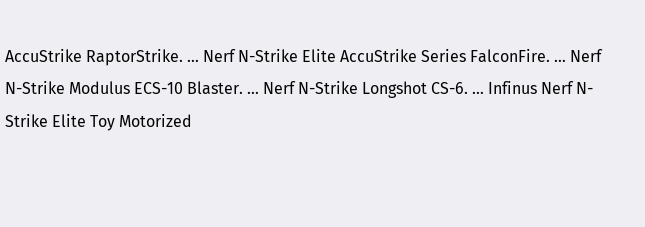AccuStrike RaptorStrike. … Nerf N-Strike Elite AccuStrike Series FalconFire. … Nerf N-Strike Modulus ECS-10 Blaster. … Nerf N-Strike Longshot CS-6. … Infinus Nerf N-Strike Elite Toy Motorized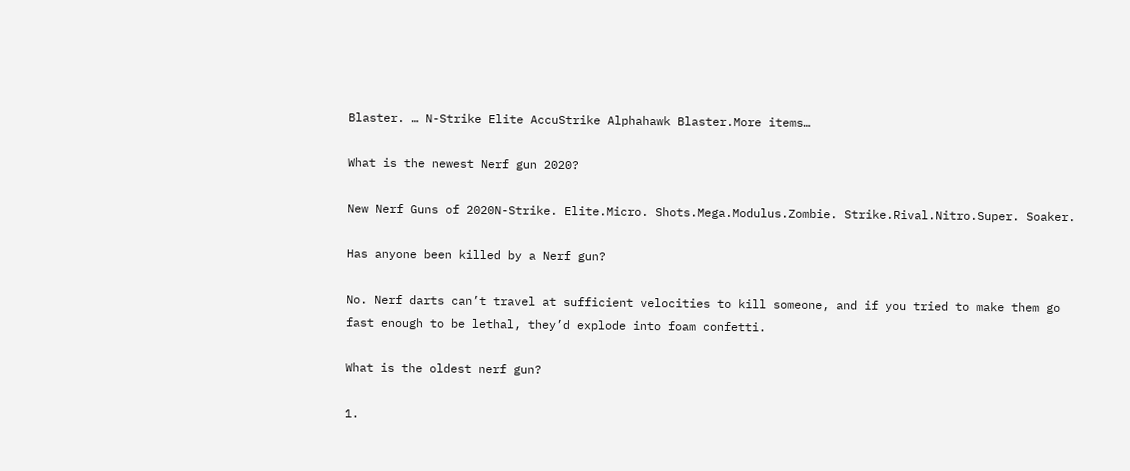Blaster. … N-Strike Elite AccuStrike Alphahawk Blaster.More items…

What is the newest Nerf gun 2020?

New Nerf Guns of 2020N-Strike. Elite.Micro. Shots.Mega.Modulus.Zombie. Strike.Rival.Nitro.Super. Soaker.

Has anyone been killed by a Nerf gun?

No. Nerf darts can’t travel at sufficient velocities to kill someone, and if you tried to make them go fast enough to be lethal, they’d explode into foam confetti.

What is the oldest nerf gun?

1.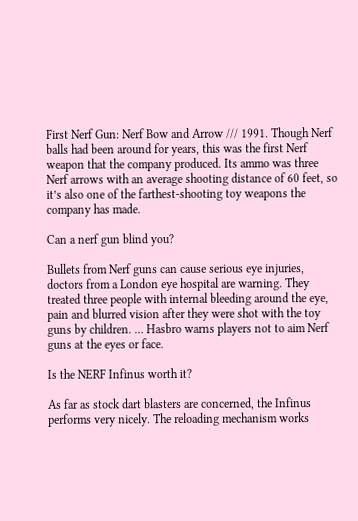First Nerf Gun: Nerf Bow and Arrow /// 1991. Though Nerf balls had been around for years, this was the first Nerf weapon that the company produced. Its ammo was three Nerf arrows with an average shooting distance of 60 feet, so it’s also one of the farthest-shooting toy weapons the company has made.

Can a nerf gun blind you?

Bullets from Nerf guns can cause serious eye injuries, doctors from a London eye hospital are warning. They treated three people with internal bleeding around the eye, pain and blurred vision after they were shot with the toy guns by children. … Hasbro warns players not to aim Nerf guns at the eyes or face.

Is the NERF Infinus worth it?

As far as stock dart blasters are concerned, the Infinus performs very nicely. The reloading mechanism works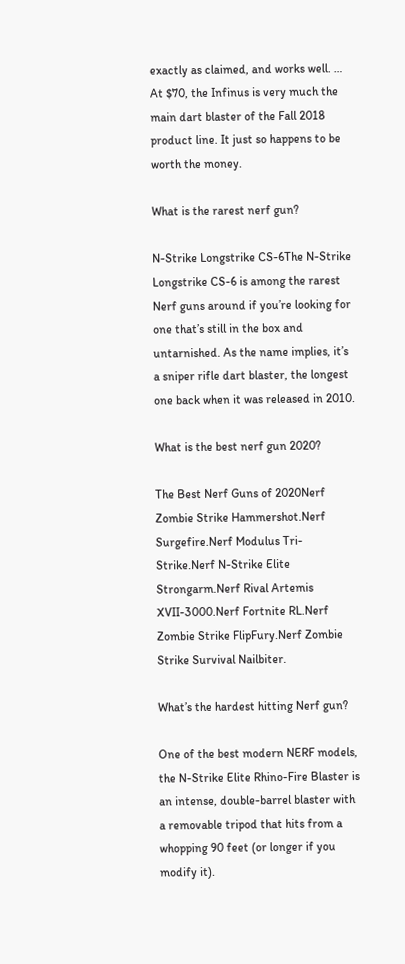exactly as claimed, and works well. … At $70, the Infinus is very much the main dart blaster of the Fall 2018 product line. It just so happens to be worth the money.

What is the rarest nerf gun?

N-Strike Longstrike CS-6The N-Strike Longstrike CS-6 is among the rarest Nerf guns around if you’re looking for one that’s still in the box and untarnished. As the name implies, it’s a sniper rifle dart blaster, the longest one back when it was released in 2010.

What is the best nerf gun 2020?

The Best Nerf Guns of 2020Nerf Zombie Strike Hammershot.Nerf Surgefire.Nerf Modulus Tri-Strike.Nerf N-Strike Elite Strongarm.Nerf Rival Artemis XVII-3000.Nerf Fortnite RL.Nerf Zombie Strike FlipFury.Nerf Zombie Strike Survival Nailbiter.

What’s the hardest hitting Nerf gun?

One of the best modern NERF models, the N-Strike Elite Rhino-Fire Blaster is an intense, double-barrel blaster with a removable tripod that hits from a whopping 90 feet (or longer if you modify it).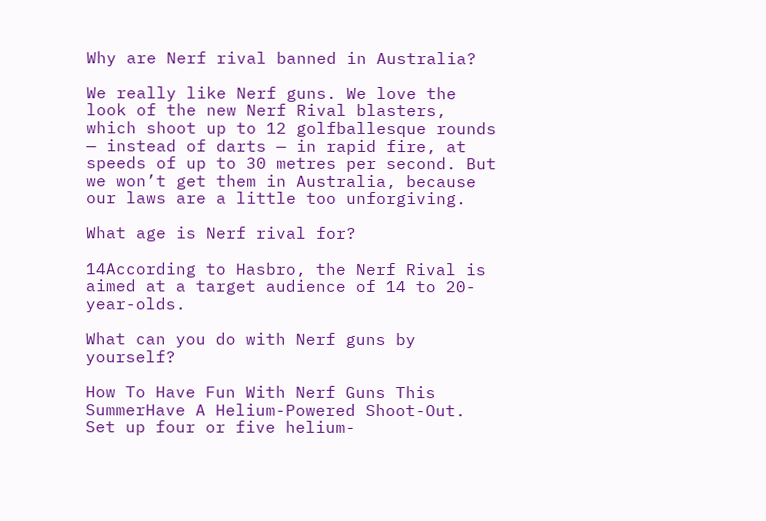Why are Nerf rival banned in Australia?

We really like Nerf guns. We love the look of the new Nerf Rival blasters, which shoot up to 12 golfballesque rounds — instead of darts — in rapid fire, at speeds of up to 30 metres per second. But we won’t get them in Australia, because our laws are a little too unforgiving.

What age is Nerf rival for?

14According to Hasbro, the Nerf Rival is aimed at a target audience of 14 to 20-year-olds.

What can you do with Nerf guns by yourself?

How To Have Fun With Nerf Guns This SummerHave A Helium-Powered Shoot-Out. Set up four or five helium-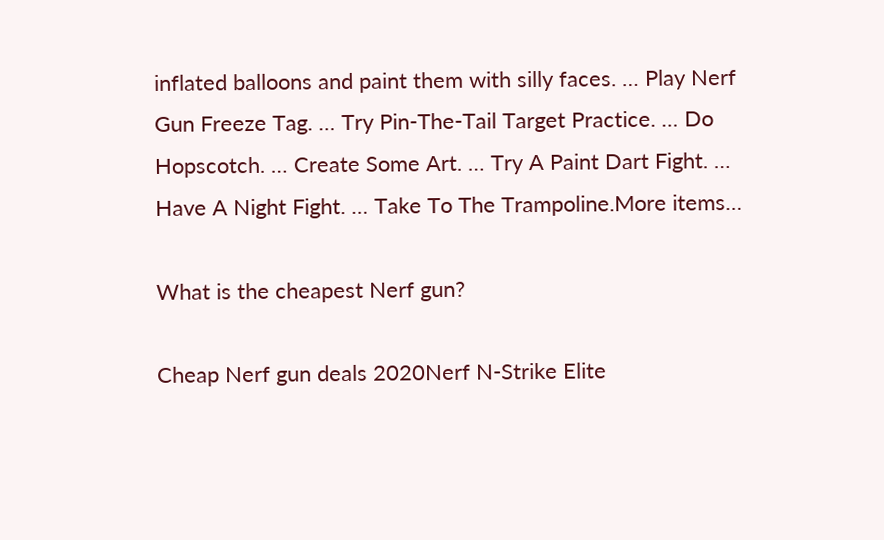inflated balloons and paint them with silly faces. … Play Nerf Gun Freeze Tag. … Try Pin-The-Tail Target Practice. … Do Hopscotch. … Create Some Art. … Try A Paint Dart Fight. … Have A Night Fight. … Take To The Trampoline.More items…

What is the cheapest Nerf gun?

Cheap Nerf gun deals 2020Nerf N-Strike Elite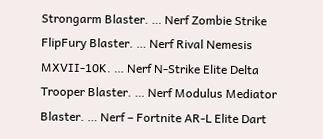Strongarm Blaster. … Nerf Zombie Strike FlipFury Blaster. … Nerf Rival Nemesis MXVII-10K. … Nerf N-Strike Elite Delta Trooper Blaster. … Nerf Modulus Mediator Blaster. … Nerf – Fortnite AR-L Elite Dart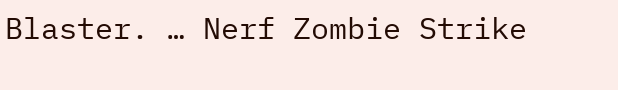Blaster. … Nerf Zombie Strike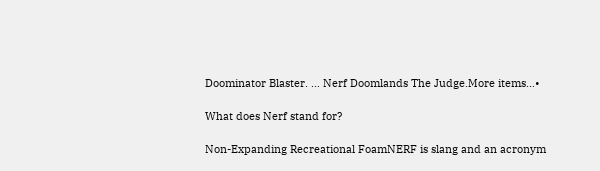Doominator Blaster. … Nerf Doomlands The Judge.More items…•

What does Nerf stand for?

Non-Expanding Recreational FoamNERF is slang and an acronym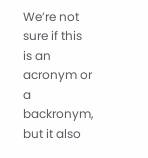We’re not sure if this is an acronym or a backronym, but it also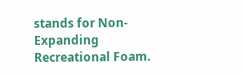stands for Non-Expanding Recreational Foam.